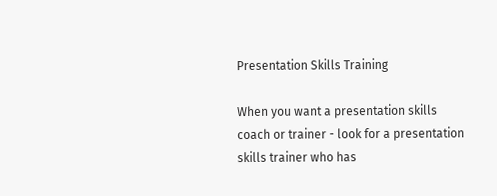Presentation Skills Training

When you want a presentation skills coach or trainer - look for a presentation skills trainer who has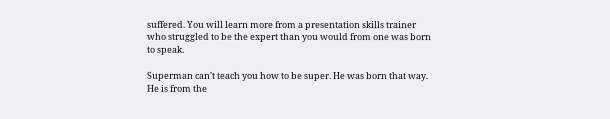suffered. You will learn more from a presentation skills trainer who struggled to be the expert than you would from one was born to speak.

Superman can't teach you how to be super. He was born that way. He is from the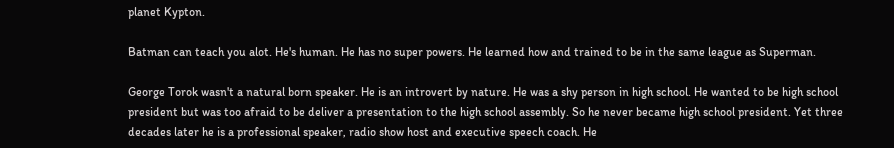planet Kypton.

Batman can teach you alot. He's human. He has no super powers. He learned how and trained to be in the same league as Superman.

George Torok wasn't a natural born speaker. He is an introvert by nature. He was a shy person in high school. He wanted to be high school president but was too afraid to be deliver a presentation to the high school assembly. So he never became high school president. Yet three decades later he is a professional speaker, radio show host and executive speech coach. He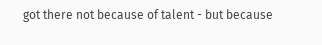got there not because of talent - but because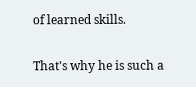of learned skills.

That's why he is such a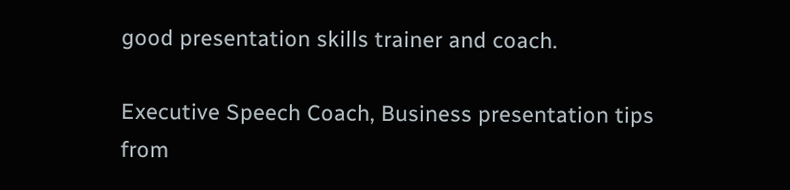good presentation skills trainer and coach.

Executive Speech Coach, Business presentation tips from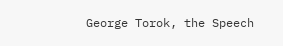George Torok, the Speech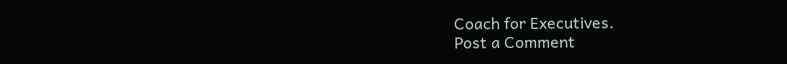Coach for Executives.
Post a Comment